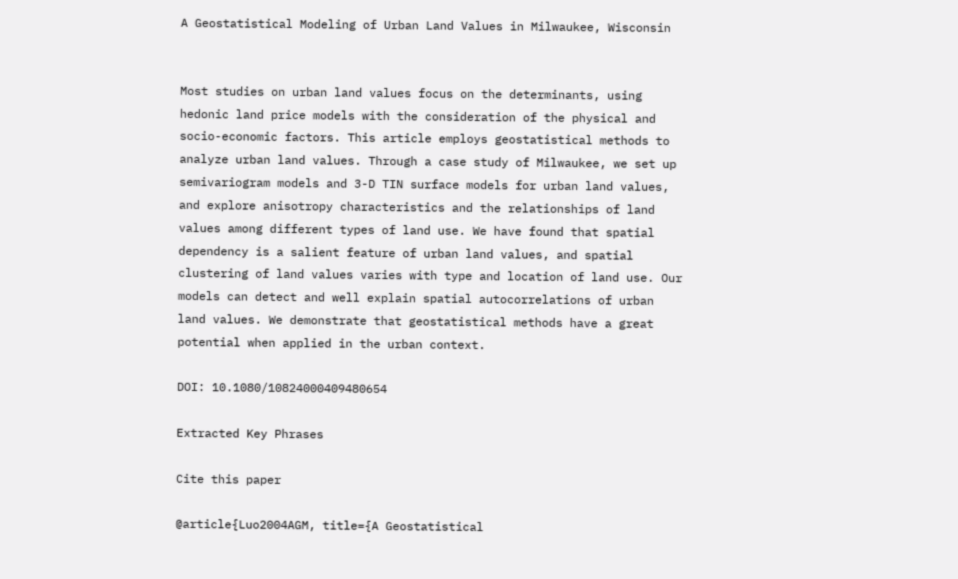A Geostatistical Modeling of Urban Land Values in Milwaukee, Wisconsin


Most studies on urban land values focus on the determinants, using hedonic land price models with the consideration of the physical and socio-economic factors. This article employs geostatistical methods to analyze urban land values. Through a case study of Milwaukee, we set up semivariogram models and 3-D TIN surface models for urban land values, and explore anisotropy characteristics and the relationships of land values among different types of land use. We have found that spatial dependency is a salient feature of urban land values, and spatial clustering of land values varies with type and location of land use. Our models can detect and well explain spatial autocorrelations of urban land values. We demonstrate that geostatistical methods have a great potential when applied in the urban context.

DOI: 10.1080/10824000409480654

Extracted Key Phrases

Cite this paper

@article{Luo2004AGM, title={A Geostatistical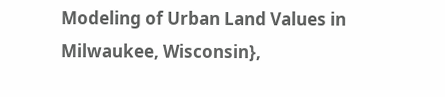Modeling of Urban Land Values in Milwaukee, Wisconsin},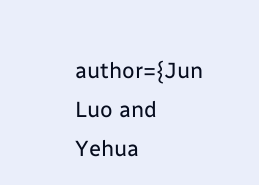author={Jun Luo and Yehua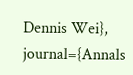Dennis Wei}, journal={Annals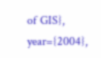of GIS}, year={2004},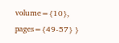volume={10}, pages={49-57} }